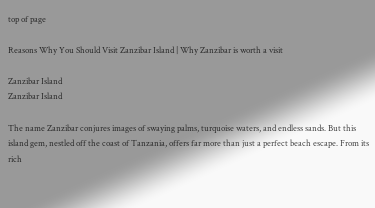top of page

Reasons Why You Should Visit Zanzibar Island | Why Zanzibar is worth a visit

Zanzibar Island
Zanzibar Island

The name Zanzibar conjures images of swaying palms, turquoise waters, and endless sands. But this island gem, nestled off the coast of Tanzania, offers far more than just a perfect beach escape. From its rich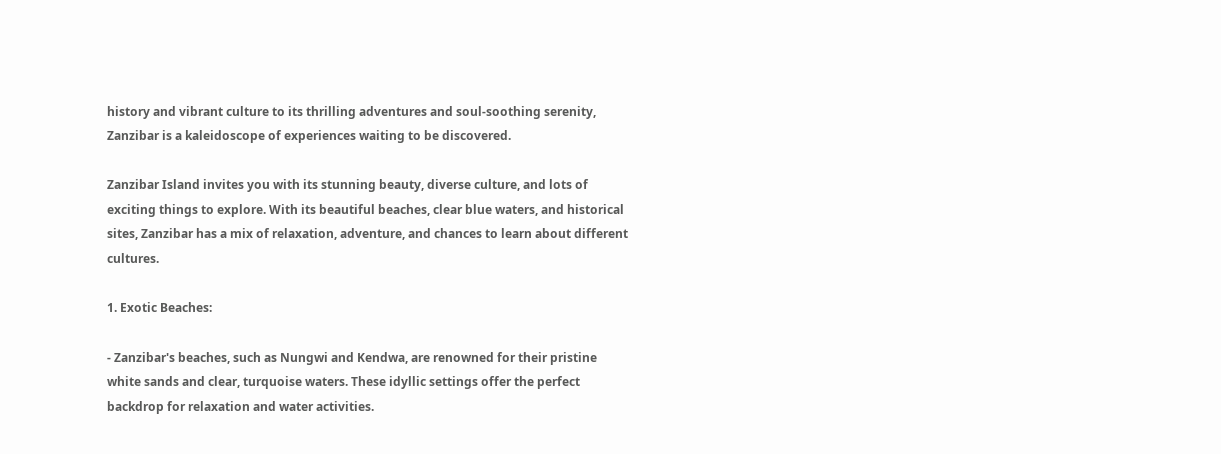history and vibrant culture to its thrilling adventures and soul-soothing serenity, Zanzibar is a kaleidoscope of experiences waiting to be discovered.

Zanzibar Island invites you with its stunning beauty, diverse culture, and lots of exciting things to explore. With its beautiful beaches, clear blue waters, and historical sites, Zanzibar has a mix of relaxation, adventure, and chances to learn about different cultures.

1. Exotic Beaches:

- Zanzibar's beaches, such as Nungwi and Kendwa, are renowned for their pristine white sands and clear, turquoise waters. These idyllic settings offer the perfect backdrop for relaxation and water activities.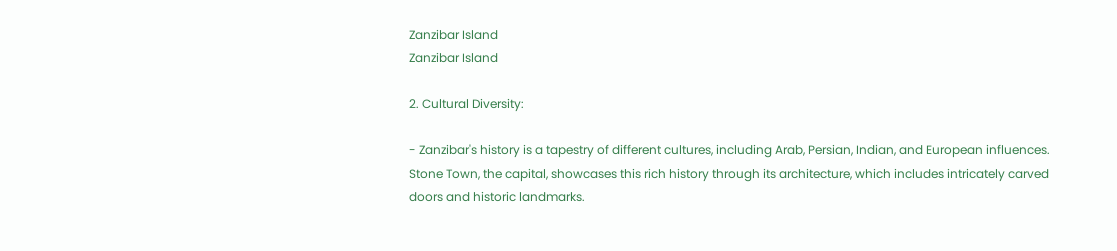Zanzibar Island
Zanzibar Island

2. Cultural Diversity:

- Zanzibar's history is a tapestry of different cultures, including Arab, Persian, Indian, and European influences. Stone Town, the capital, showcases this rich history through its architecture, which includes intricately carved doors and historic landmarks.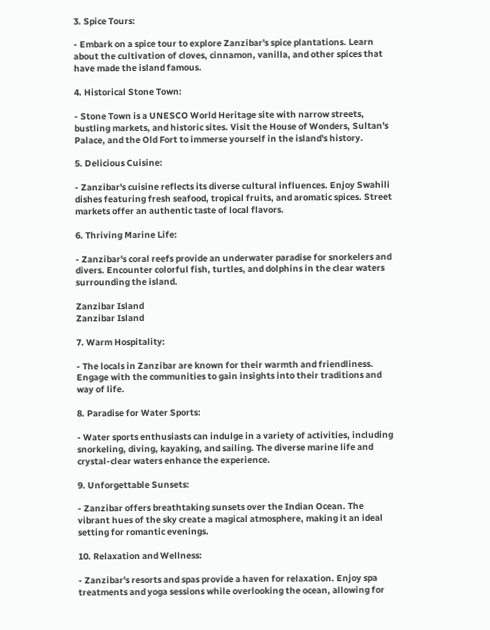3. Spice Tours:

- Embark on a spice tour to explore Zanzibar's spice plantations. Learn about the cultivation of cloves, cinnamon, vanilla, and other spices that have made the island famous.

4. Historical Stone Town:

- Stone Town is a UNESCO World Heritage site with narrow streets, bustling markets, and historic sites. Visit the House of Wonders, Sultan's Palace, and the Old Fort to immerse yourself in the island's history.

5. Delicious Cuisine:

- Zanzibar's cuisine reflects its diverse cultural influences. Enjoy Swahili dishes featuring fresh seafood, tropical fruits, and aromatic spices. Street markets offer an authentic taste of local flavors.

6. Thriving Marine Life:

- Zanzibar's coral reefs provide an underwater paradise for snorkelers and divers. Encounter colorful fish, turtles, and dolphins in the clear waters surrounding the island.

Zanzibar Island
Zanzibar Island

7. Warm Hospitality:

- The locals in Zanzibar are known for their warmth and friendliness. Engage with the communities to gain insights into their traditions and way of life.

8. Paradise for Water Sports:

- Water sports enthusiasts can indulge in a variety of activities, including snorkeling, diving, kayaking, and sailing. The diverse marine life and crystal-clear waters enhance the experience.

9. Unforgettable Sunsets:

- Zanzibar offers breathtaking sunsets over the Indian Ocean. The vibrant hues of the sky create a magical atmosphere, making it an ideal setting for romantic evenings.

10. Relaxation and Wellness:

- Zanzibar's resorts and spas provide a haven for relaxation. Enjoy spa treatments and yoga sessions while overlooking the ocean, allowing for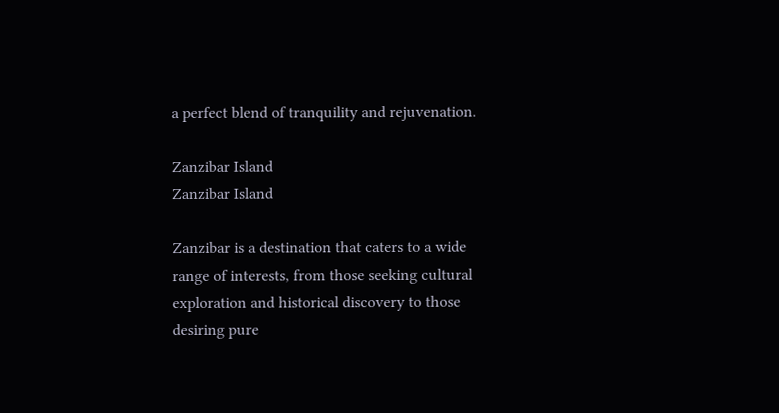a perfect blend of tranquility and rejuvenation.

Zanzibar Island
Zanzibar Island

Zanzibar is a destination that caters to a wide range of interests, from those seeking cultural exploration and historical discovery to those desiring pure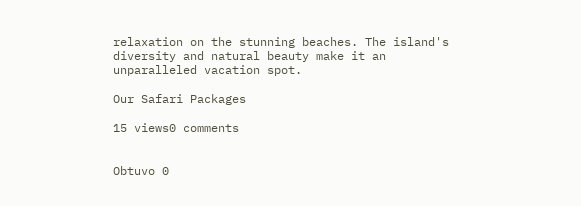relaxation on the stunning beaches. The island's diversity and natural beauty make it an unparalleled vacation spot.

Our Safari Packages

15 views0 comments


Obtuvo 0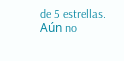de 5 estrellas.
Aún no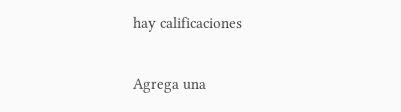hay calificaciones

Agrega una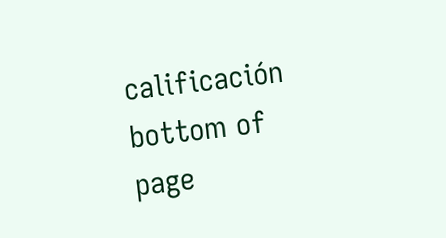calificación
bottom of page